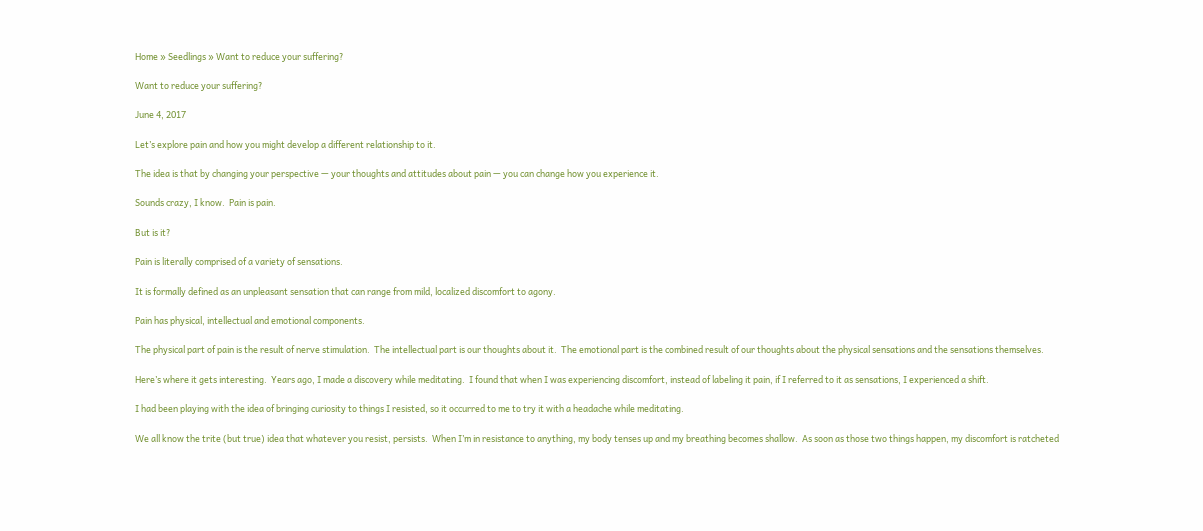Home » Seedlings » Want to reduce your suffering?

Want to reduce your suffering?

June 4, 2017

Let’s explore pain and how you might develop a different relationship to it.

The idea is that by changing your perspective — your thoughts and attitudes about pain — you can change how you experience it.

Sounds crazy, I know.  Pain is pain.

But is it?

Pain is literally comprised of a variety of sensations.

It is formally defined as an unpleasant sensation that can range from mild, localized discomfort to agony.

Pain has physical, intellectual and emotional components.

The physical part of pain is the result of nerve stimulation.  The intellectual part is our thoughts about it.  The emotional part is the combined result of our thoughts about the physical sensations and the sensations themselves.

Here’s where it gets interesting.  Years ago, I made a discovery while meditating.  I found that when I was experiencing discomfort, instead of labeling it pain, if I referred to it as sensations, I experienced a shift.

I had been playing with the idea of bringing curiosity to things I resisted, so it occurred to me to try it with a headache while meditating.

We all know the trite (but true) idea that whatever you resist, persists.  When I’m in resistance to anything, my body tenses up and my breathing becomes shallow.  As soon as those two things happen, my discomfort is ratcheted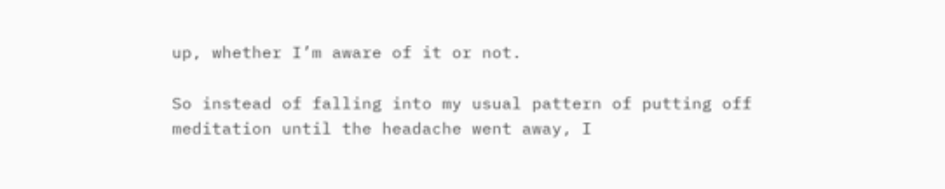up, whether I’m aware of it or not.

So instead of falling into my usual pattern of putting off meditation until the headache went away, I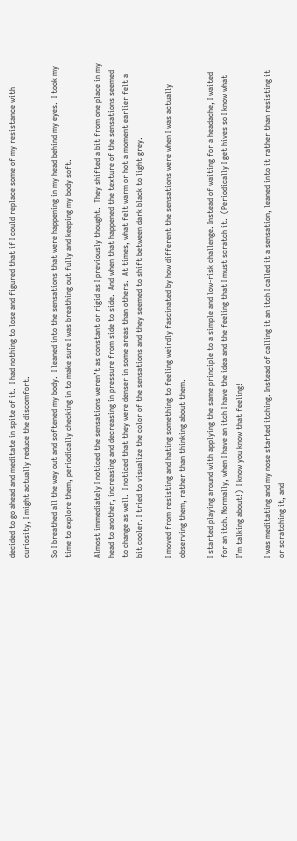decided to go ahead and meditate in spite of it.  I had nothing to lose and figured that if I could replace some of my resistance with curiosity, I might actually reduce the discomfort.

So I breathed all the way out and softened my body.  I leaned into the sensations that were happening in my head behind my eyes.  I took my time to explore them, periodically checking in to make sure I was breathing out fully and keeping my body soft.

Almost immediately I noticed the sensations weren’t as constant or rigid as I previously thought.  They shifted a bit from one place in my head to another, increasing and decreasing in pressure from side to side.  And when that happened the texture of the sensations seemed to change as well.  I noticed that they were denser in some areas than others.  At times, what felt warm or hot a moment earlier felt a bit cooler. I tried to visualize the color of the sensations and they seemed to shift between dark black to light grey.

I moved from resisting and hating something to feeling weirdly fascinated by how different the sensations were when I was actually observing them, rather than thinking about them.

I started playing around with applying the same principle to a simple and low-risk challenge. Instead of waiting for a headache, I waited for an itch. Normally, when I have an itch I have the idea and the feeling that I must scratch it.  (Periodically I get hives so I know what I’m talking about!)  I know you know that feeling!

I was meditating and my nose started itching. Instead of calling it an itch I called it a sensation, leaned into it rather than resisting it or scratching it, and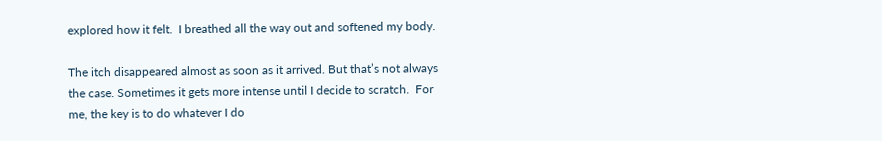explored how it felt.  I breathed all the way out and softened my body.

The itch disappeared almost as soon as it arrived. But that’s not always the case. Sometimes it gets more intense until I decide to scratch.  For me, the key is to do whatever I do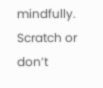mindfully. Scratch or don’t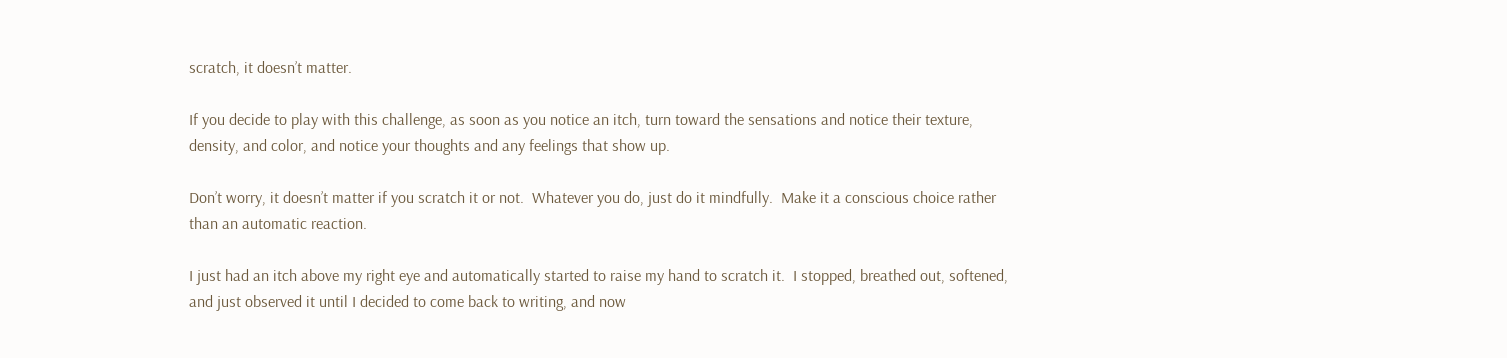scratch, it doesn’t matter.

If you decide to play with this challenge, as soon as you notice an itch, turn toward the sensations and notice their texture, density, and color, and notice your thoughts and any feelings that show up.

Don’t worry, it doesn’t matter if you scratch it or not.  Whatever you do, just do it mindfully.  Make it a conscious choice rather than an automatic reaction.

I just had an itch above my right eye and automatically started to raise my hand to scratch it.  I stopped, breathed out, softened, and just observed it until I decided to come back to writing, and now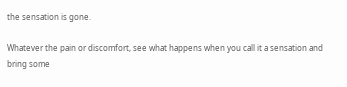the sensation is gone.

Whatever the pain or discomfort, see what happens when you call it a sensation and bring some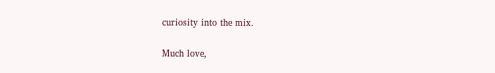curiosity into the mix.

Much love,